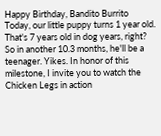Happy Birthday, Bandito Burrito
Today, our little puppy turns 1 year old. That's 7 years old in dog years, right? So in another 10.3 months, he'll be a teenager. Yikes. In honor of this milestone, I invite you to watch the Chicken Legs in action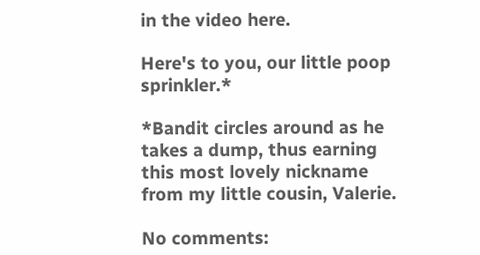in the video here.

Here's to you, our little poop sprinkler.*

*Bandit circles around as he takes a dump, thus earning this most lovely nickname from my little cousin, Valerie.

No comments: